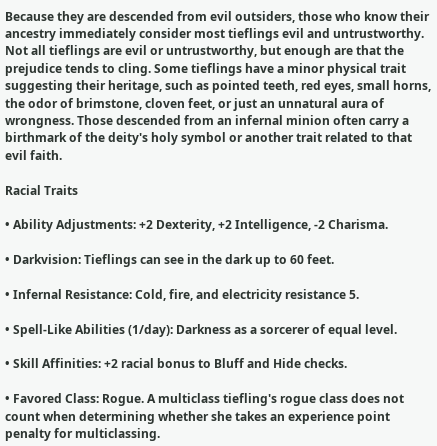Because they are descended from evil outsiders, those who know their ancestry immediately consider most tieflings evil and untrustworthy. Not all tieflings are evil or untrustworthy, but enough are that the prejudice tends to cling. Some tieflings have a minor physical trait suggesting their heritage, such as pointed teeth, red eyes, small horns, the odor of brimstone, cloven feet, or just an unnatural aura of wrongness. Those descended from an infernal minion often carry a birthmark of the deity's holy symbol or another trait related to that evil faith.

Racial Traits

• Ability Adjustments: +2 Dexterity, +2 Intelligence, -2 Charisma.

• Darkvision: Tieflings can see in the dark up to 60 feet.

• Infernal Resistance: Cold, fire, and electricity resistance 5.

• Spell-Like Abilities (1/day): Darkness as a sorcerer of equal level.

• Skill Affinities: +2 racial bonus to Bluff and Hide checks.

• Favored Class: Rogue. A multiclass tiefling's rogue class does not count when determining whether she takes an experience point penalty for multiclassing.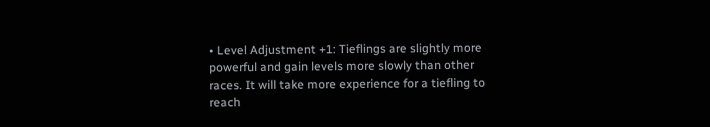• Level Adjustment +1: Tieflings are slightly more powerful and gain levels more slowly than other races. It will take more experience for a tiefling to reach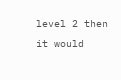level 2 then it would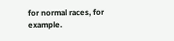for normal races, for example.